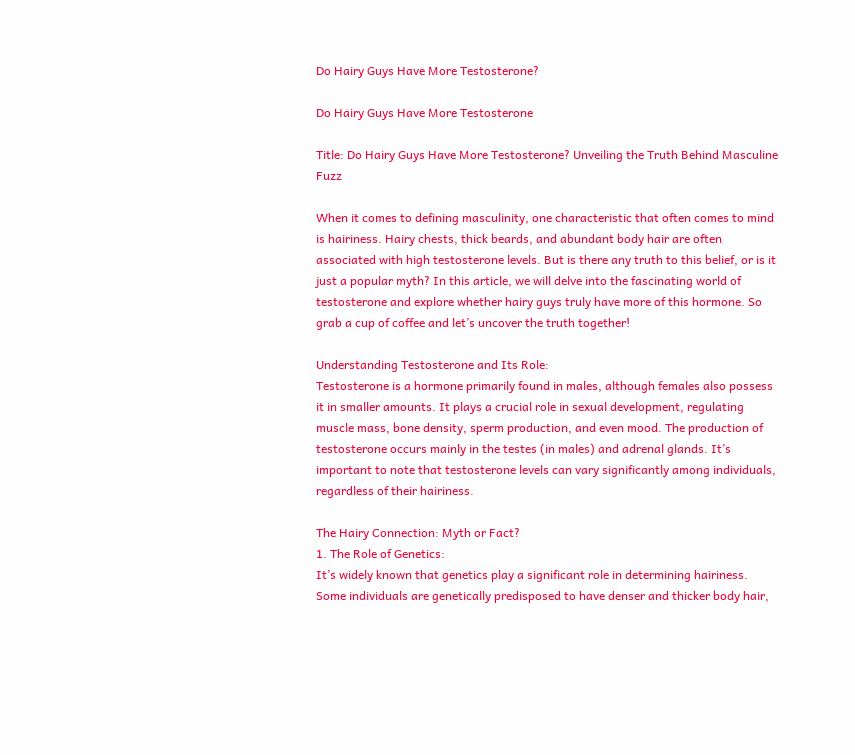Do Hairy Guys Have More Testosterone?

Do Hairy Guys Have More Testosterone

Title: Do Hairy Guys Have More Testosterone? Unveiling the Truth Behind Masculine Fuzz

When it comes to defining masculinity, one characteristic that often comes to mind is hairiness. Hairy chests, thick beards, and abundant body hair are often associated with high testosterone levels. But is there any truth to this belief, or is it just a popular myth? In this article, we will delve into the fascinating world of testosterone and explore whether hairy guys truly have more of this hormone. So grab a cup of coffee and let’s uncover the truth together!

Understanding Testosterone and Its Role:
Testosterone is a hormone primarily found in males, although females also possess it in smaller amounts. It plays a crucial role in sexual development, regulating muscle mass, bone density, sperm production, and even mood. The production of testosterone occurs mainly in the testes (in males) and adrenal glands. It’s important to note that testosterone levels can vary significantly among individuals, regardless of their hairiness.

The Hairy Connection: Myth or Fact?
1. The Role of Genetics:
It’s widely known that genetics play a significant role in determining hairiness. Some individuals are genetically predisposed to have denser and thicker body hair,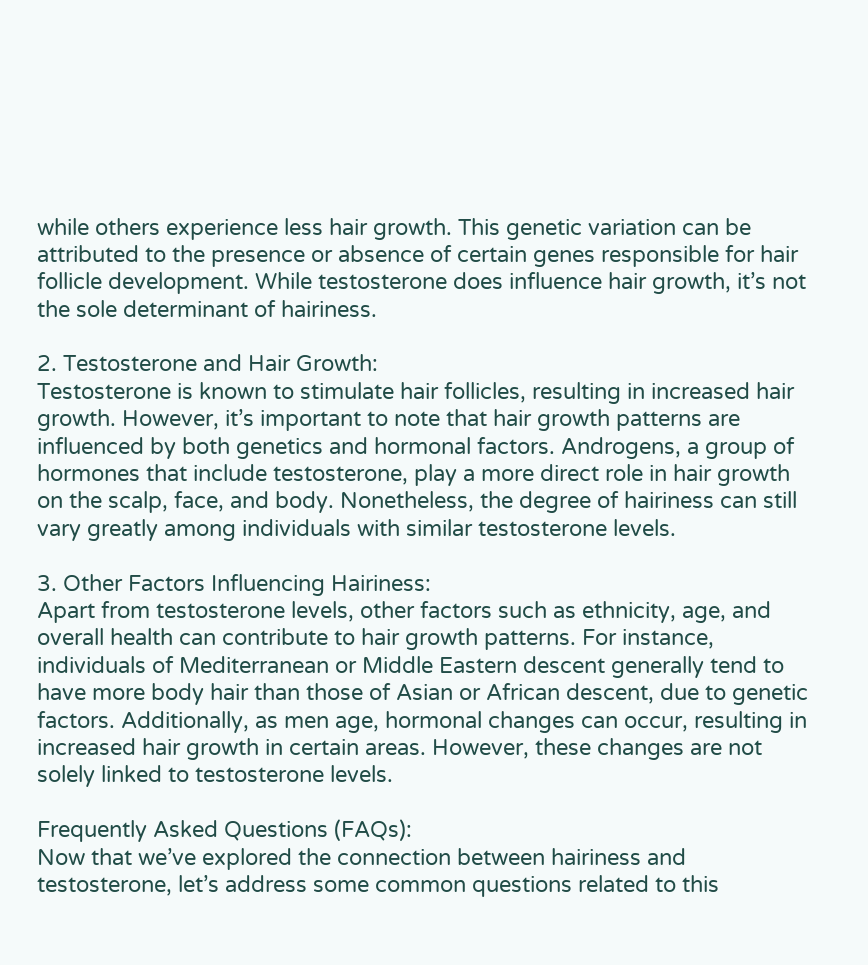while others experience less hair growth. This genetic variation can be attributed to the presence or absence of certain genes responsible for hair follicle development. While testosterone does influence hair growth, it’s not the sole determinant of hairiness.

2. Testosterone and Hair Growth:
Testosterone is known to stimulate hair follicles, resulting in increased hair growth. However, it’s important to note that hair growth patterns are influenced by both genetics and hormonal factors. Androgens, a group of hormones that include testosterone, play a more direct role in hair growth on the scalp, face, and body. Nonetheless, the degree of hairiness can still vary greatly among individuals with similar testosterone levels.

3. Other Factors Influencing Hairiness:
Apart from testosterone levels, other factors such as ethnicity, age, and overall health can contribute to hair growth patterns. For instance, individuals of Mediterranean or Middle Eastern descent generally tend to have more body hair than those of Asian or African descent, due to genetic factors. Additionally, as men age, hormonal changes can occur, resulting in increased hair growth in certain areas. However, these changes are not solely linked to testosterone levels.

Frequently Asked Questions (FAQs):
Now that we’ve explored the connection between hairiness and testosterone, let’s address some common questions related to this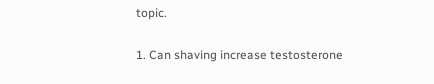topic.

1. Can shaving increase testosterone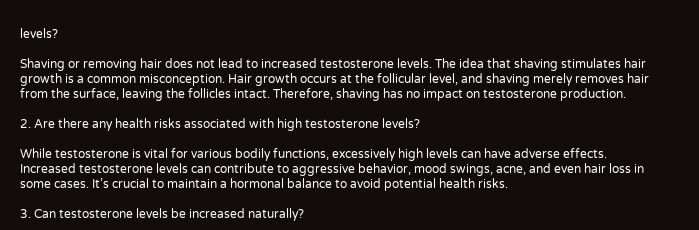levels?

Shaving or removing hair does not lead to increased testosterone levels. The idea that shaving stimulates hair growth is a common misconception. Hair growth occurs at the follicular level, and shaving merely removes hair from the surface, leaving the follicles intact. Therefore, shaving has no impact on testosterone production.

2. Are there any health risks associated with high testosterone levels?

While testosterone is vital for various bodily functions, excessively high levels can have adverse effects. Increased testosterone levels can contribute to aggressive behavior, mood swings, acne, and even hair loss in some cases. It’s crucial to maintain a hormonal balance to avoid potential health risks.

3. Can testosterone levels be increased naturally?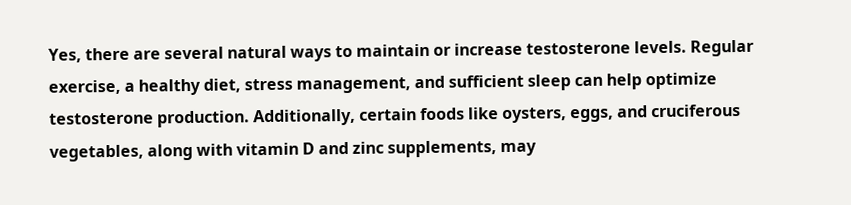Yes, there are several natural ways to maintain or increase testosterone levels. Regular exercise, a healthy diet, stress management, and sufficient sleep can help optimize testosterone production. Additionally, certain foods like oysters, eggs, and cruciferous vegetables, along with vitamin D and zinc supplements, may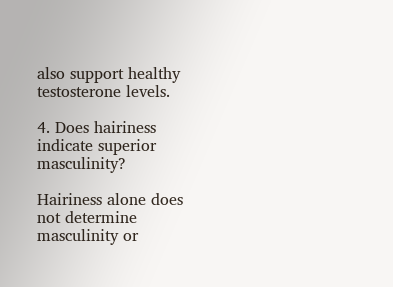also support healthy testosterone levels.

4. Does hairiness indicate superior masculinity?

Hairiness alone does not determine masculinity or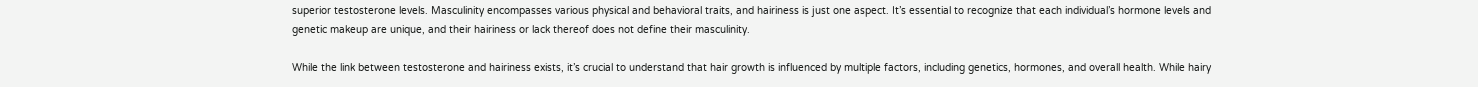superior testosterone levels. Masculinity encompasses various physical and behavioral traits, and hairiness is just one aspect. It’s essential to recognize that each individual’s hormone levels and genetic makeup are unique, and their hairiness or lack thereof does not define their masculinity.

While the link between testosterone and hairiness exists, it’s crucial to understand that hair growth is influenced by multiple factors, including genetics, hormones, and overall health. While hairy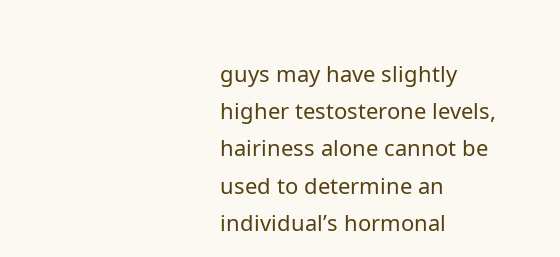guys may have slightly higher testosterone levels, hairiness alone cannot be used to determine an individual’s hormonal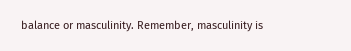balance or masculinity. Remember, masculinity is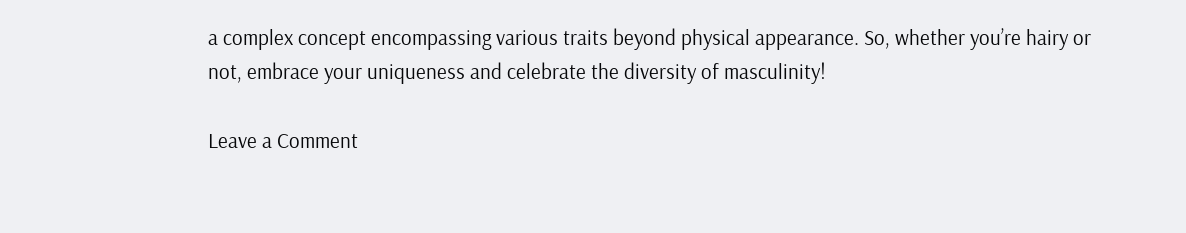a complex concept encompassing various traits beyond physical appearance. So, whether you’re hairy or not, embrace your uniqueness and celebrate the diversity of masculinity!

Leave a Comment